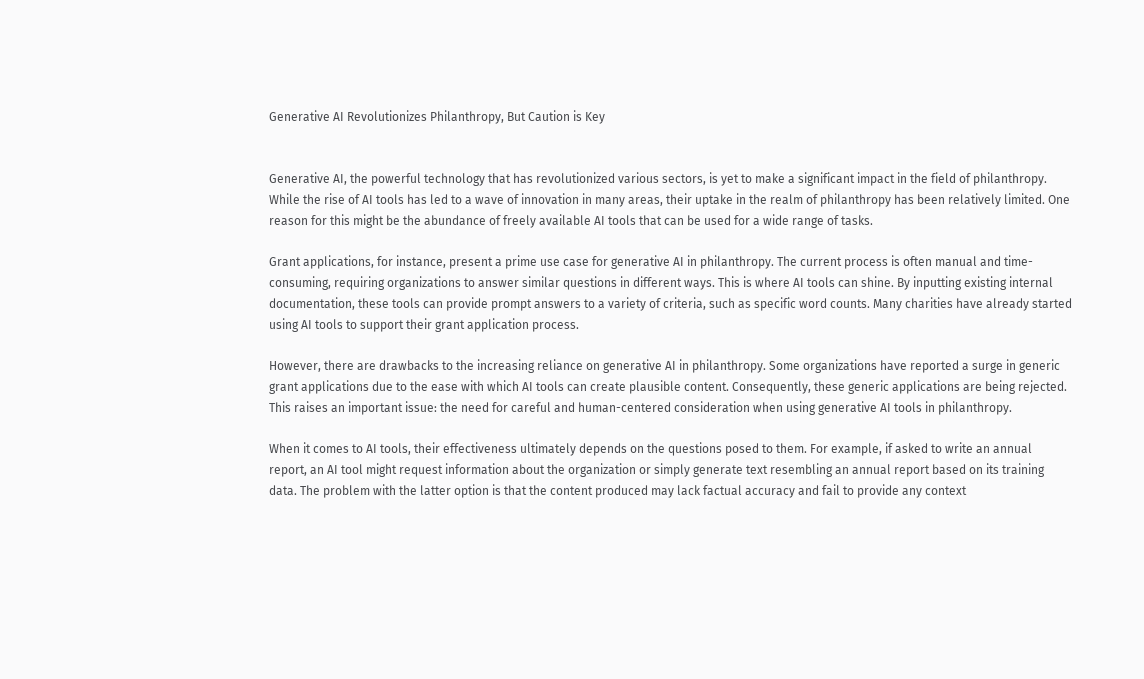Generative AI Revolutionizes Philanthropy, But Caution is Key


Generative AI, the powerful technology that has revolutionized various sectors, is yet to make a significant impact in the field of philanthropy. While the rise of AI tools has led to a wave of innovation in many areas, their uptake in the realm of philanthropy has been relatively limited. One reason for this might be the abundance of freely available AI tools that can be used for a wide range of tasks.

Grant applications, for instance, present a prime use case for generative AI in philanthropy. The current process is often manual and time-consuming, requiring organizations to answer similar questions in different ways. This is where AI tools can shine. By inputting existing internal documentation, these tools can provide prompt answers to a variety of criteria, such as specific word counts. Many charities have already started using AI tools to support their grant application process.

However, there are drawbacks to the increasing reliance on generative AI in philanthropy. Some organizations have reported a surge in generic grant applications due to the ease with which AI tools can create plausible content. Consequently, these generic applications are being rejected. This raises an important issue: the need for careful and human-centered consideration when using generative AI tools in philanthropy.

When it comes to AI tools, their effectiveness ultimately depends on the questions posed to them. For example, if asked to write an annual report, an AI tool might request information about the organization or simply generate text resembling an annual report based on its training data. The problem with the latter option is that the content produced may lack factual accuracy and fail to provide any context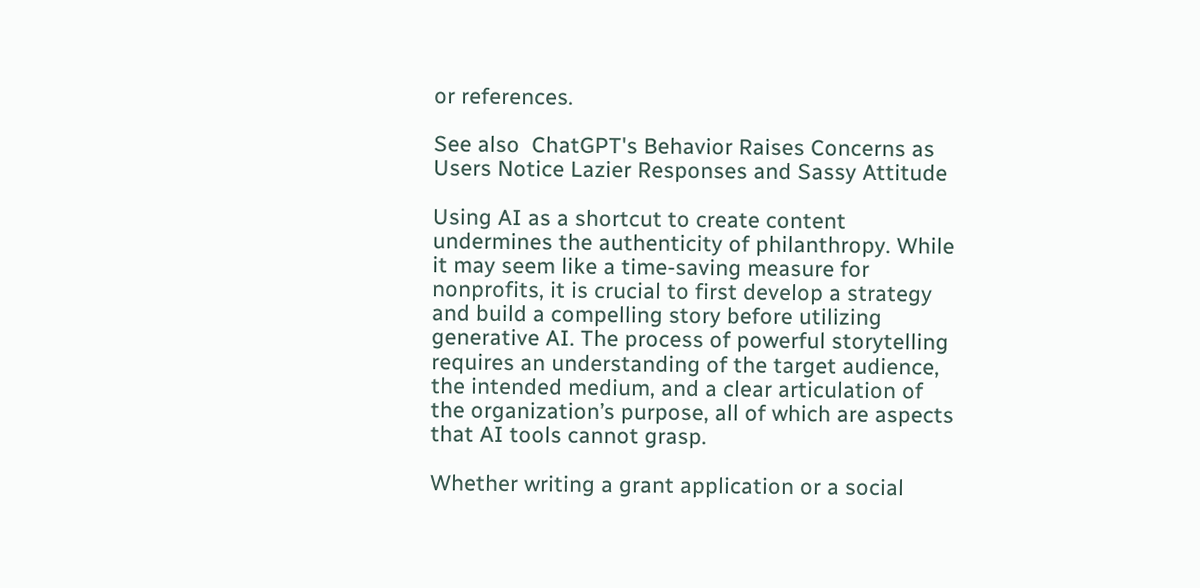or references.

See also  ChatGPT's Behavior Raises Concerns as Users Notice Lazier Responses and Sassy Attitude

Using AI as a shortcut to create content undermines the authenticity of philanthropy. While it may seem like a time-saving measure for nonprofits, it is crucial to first develop a strategy and build a compelling story before utilizing generative AI. The process of powerful storytelling requires an understanding of the target audience, the intended medium, and a clear articulation of the organization’s purpose, all of which are aspects that AI tools cannot grasp.

Whether writing a grant application or a social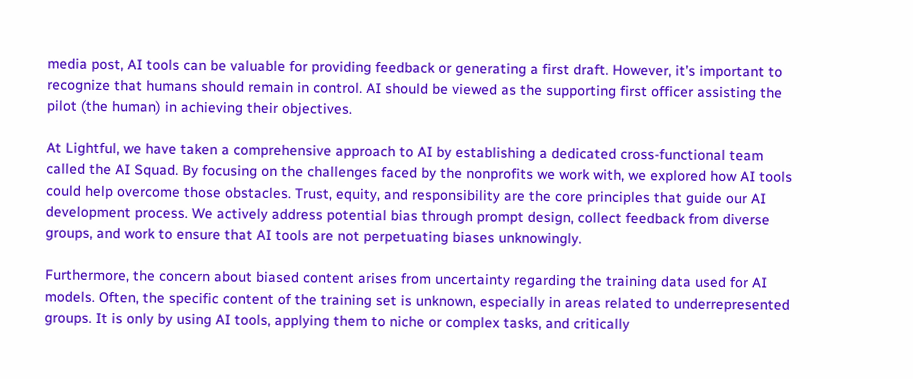media post, AI tools can be valuable for providing feedback or generating a first draft. However, it’s important to recognize that humans should remain in control. AI should be viewed as the supporting first officer assisting the pilot (the human) in achieving their objectives.

At Lightful, we have taken a comprehensive approach to AI by establishing a dedicated cross-functional team called the AI Squad. By focusing on the challenges faced by the nonprofits we work with, we explored how AI tools could help overcome those obstacles. Trust, equity, and responsibility are the core principles that guide our AI development process. We actively address potential bias through prompt design, collect feedback from diverse groups, and work to ensure that AI tools are not perpetuating biases unknowingly.

Furthermore, the concern about biased content arises from uncertainty regarding the training data used for AI models. Often, the specific content of the training set is unknown, especially in areas related to underrepresented groups. It is only by using AI tools, applying them to niche or complex tasks, and critically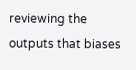reviewing the outputs that biases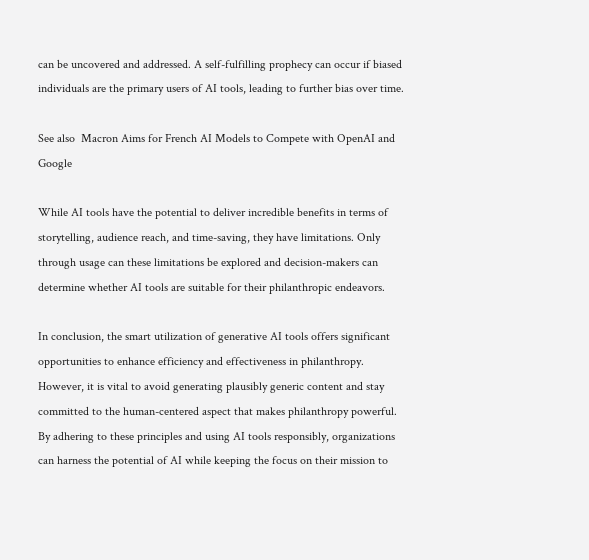can be uncovered and addressed. A self-fulfilling prophecy can occur if biased individuals are the primary users of AI tools, leading to further bias over time.

See also  Macron Aims for French AI Models to Compete with OpenAI and Google

While AI tools have the potential to deliver incredible benefits in terms of storytelling, audience reach, and time-saving, they have limitations. Only through usage can these limitations be explored and decision-makers can determine whether AI tools are suitable for their philanthropic endeavors.

In conclusion, the smart utilization of generative AI tools offers significant opportunities to enhance efficiency and effectiveness in philanthropy. However, it is vital to avoid generating plausibly generic content and stay committed to the human-centered aspect that makes philanthropy powerful. By adhering to these principles and using AI tools responsibly, organizations can harness the potential of AI while keeping the focus on their mission to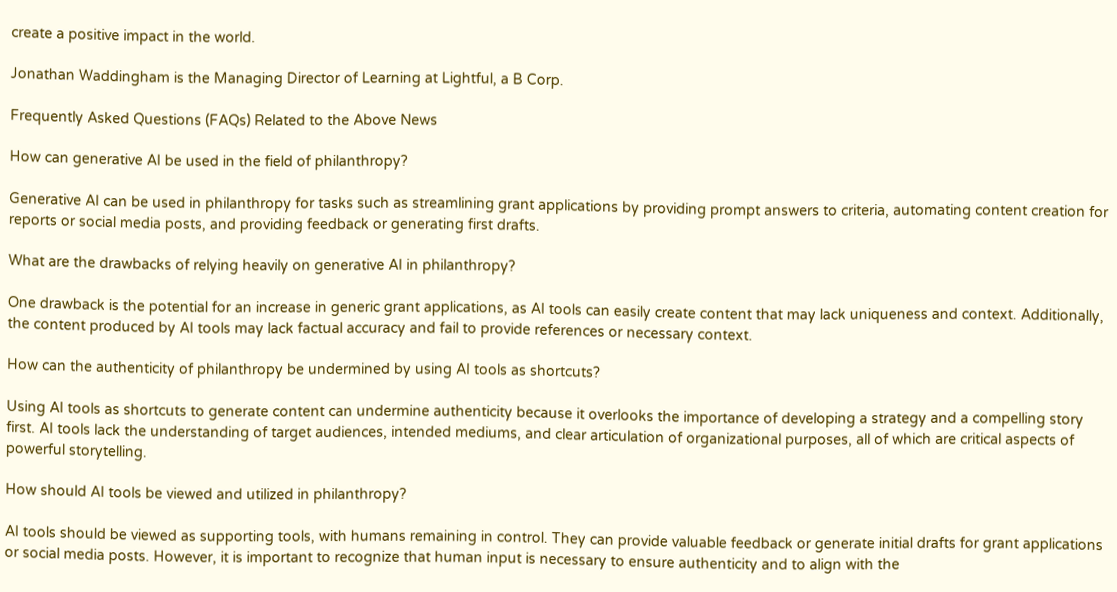create a positive impact in the world.

Jonathan Waddingham is the Managing Director of Learning at Lightful, a B Corp.

Frequently Asked Questions (FAQs) Related to the Above News

How can generative AI be used in the field of philanthropy?

Generative AI can be used in philanthropy for tasks such as streamlining grant applications by providing prompt answers to criteria, automating content creation for reports or social media posts, and providing feedback or generating first drafts.

What are the drawbacks of relying heavily on generative AI in philanthropy?

One drawback is the potential for an increase in generic grant applications, as AI tools can easily create content that may lack uniqueness and context. Additionally, the content produced by AI tools may lack factual accuracy and fail to provide references or necessary context.

How can the authenticity of philanthropy be undermined by using AI tools as shortcuts?

Using AI tools as shortcuts to generate content can undermine authenticity because it overlooks the importance of developing a strategy and a compelling story first. AI tools lack the understanding of target audiences, intended mediums, and clear articulation of organizational purposes, all of which are critical aspects of powerful storytelling.

How should AI tools be viewed and utilized in philanthropy?

AI tools should be viewed as supporting tools, with humans remaining in control. They can provide valuable feedback or generate initial drafts for grant applications or social media posts. However, it is important to recognize that human input is necessary to ensure authenticity and to align with the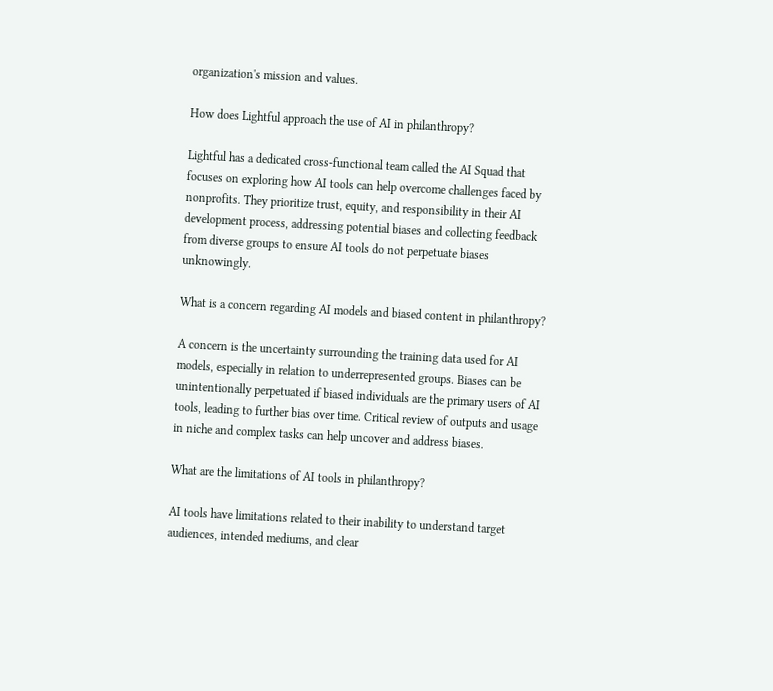organization's mission and values.

How does Lightful approach the use of AI in philanthropy?

Lightful has a dedicated cross-functional team called the AI Squad that focuses on exploring how AI tools can help overcome challenges faced by nonprofits. They prioritize trust, equity, and responsibility in their AI development process, addressing potential biases and collecting feedback from diverse groups to ensure AI tools do not perpetuate biases unknowingly.

What is a concern regarding AI models and biased content in philanthropy?

A concern is the uncertainty surrounding the training data used for AI models, especially in relation to underrepresented groups. Biases can be unintentionally perpetuated if biased individuals are the primary users of AI tools, leading to further bias over time. Critical review of outputs and usage in niche and complex tasks can help uncover and address biases.

What are the limitations of AI tools in philanthropy?

AI tools have limitations related to their inability to understand target audiences, intended mediums, and clear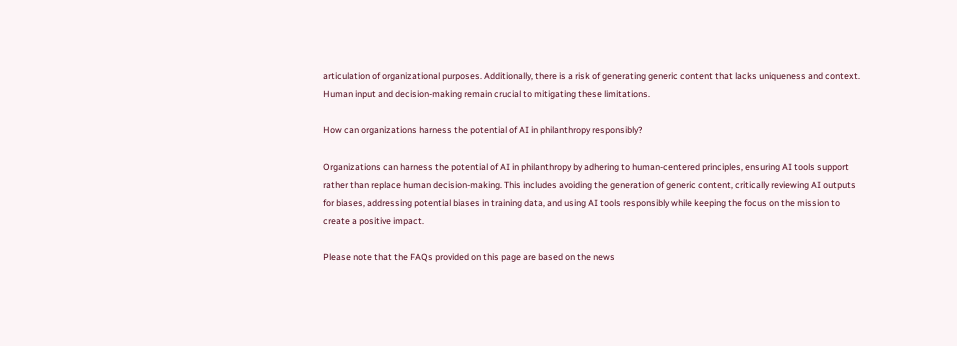articulation of organizational purposes. Additionally, there is a risk of generating generic content that lacks uniqueness and context. Human input and decision-making remain crucial to mitigating these limitations.

How can organizations harness the potential of AI in philanthropy responsibly?

Organizations can harness the potential of AI in philanthropy by adhering to human-centered principles, ensuring AI tools support rather than replace human decision-making. This includes avoiding the generation of generic content, critically reviewing AI outputs for biases, addressing potential biases in training data, and using AI tools responsibly while keeping the focus on the mission to create a positive impact.

Please note that the FAQs provided on this page are based on the news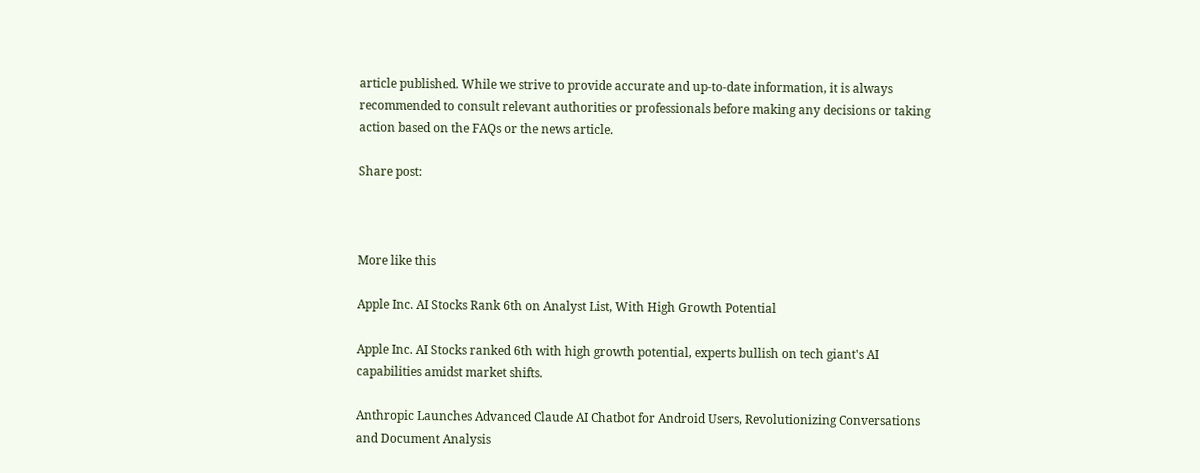article published. While we strive to provide accurate and up-to-date information, it is always recommended to consult relevant authorities or professionals before making any decisions or taking action based on the FAQs or the news article.

Share post:



More like this

Apple Inc. AI Stocks Rank 6th on Analyst List, With High Growth Potential

Apple Inc. AI Stocks ranked 6th with high growth potential, experts bullish on tech giant's AI capabilities amidst market shifts.

Anthropic Launches Advanced Claude AI Chatbot for Android Users, Revolutionizing Conversations and Document Analysis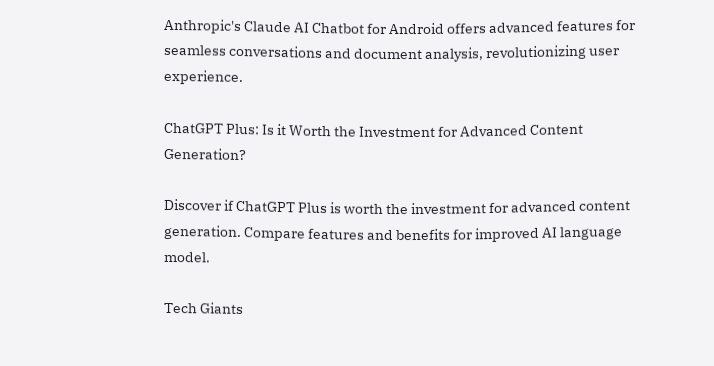Anthropic's Claude AI Chatbot for Android offers advanced features for seamless conversations and document analysis, revolutionizing user experience.

ChatGPT Plus: Is it Worth the Investment for Advanced Content Generation?

Discover if ChatGPT Plus is worth the investment for advanced content generation. Compare features and benefits for improved AI language model.

Tech Giants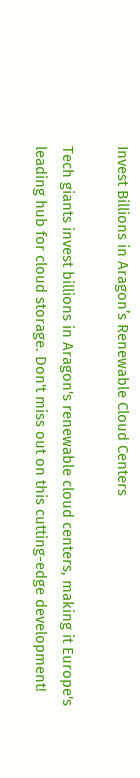Invest Billions in Aragon’s Renewable Cloud Centers

Tech giants invest billions in Aragon's renewable cloud centers, making it Europe's leading hub for cloud storage. Don't miss out on this cutting-edge development!